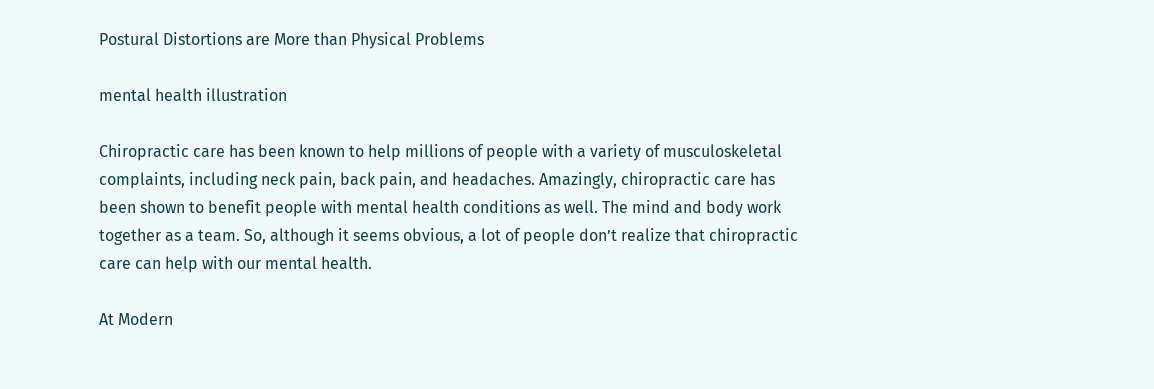Postural Distortions are More than Physical Problems

mental health illustration

Chiropractic care has been known to help millions of people with a variety of musculoskeletal complaints, including neck pain, back pain, and headaches. Amazingly, chiropractic care has been shown to benefit people with mental health conditions as well. The mind and body work together as a team. So, although it seems obvious, a lot of people don’t realize that chiropractic care can help with our mental health.

At Modern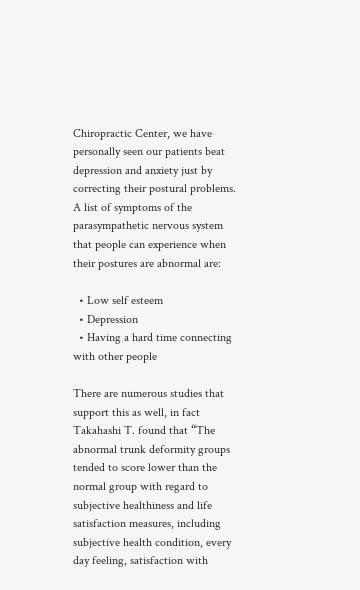Chiropractic Center, we have personally seen our patients beat depression and anxiety just by correcting their postural problems. A list of symptoms of the parasympathetic nervous system that people can experience when their postures are abnormal are:

  • Low self esteem
  • Depression
  • Having a hard time connecting with other people

There are numerous studies that support this as well, in fact Takahashi T. found that “The abnormal trunk deformity groups tended to score lower than the normal group with regard to subjective healthiness and life satisfaction measures, including subjective health condition, every day feeling, satisfaction with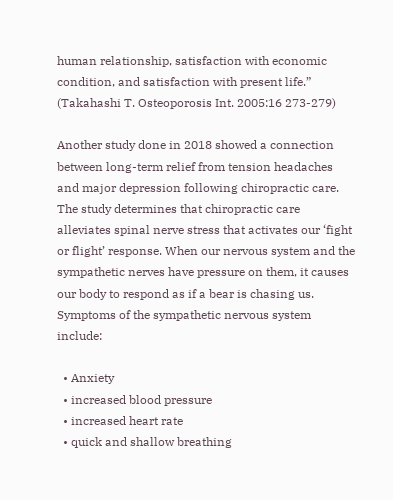human relationship, satisfaction with economic condition, and satisfaction with present life.” (Takahashi T. Osteoporosis Int. 2005:16 273-279)

Another study done in 2018 showed a connection between long-term relief from tension headaches and major depression following chiropractic care. The study determines that chiropractic care alleviates spinal nerve stress that activates our ‘fight or flight’ response. When our nervous system and the sympathetic nerves have pressure on them, it causes our body to respond as if a bear is chasing us. Symptoms of the sympathetic nervous system include:

  • Anxiety
  • increased blood pressure
  • increased heart rate
  • quick and shallow breathing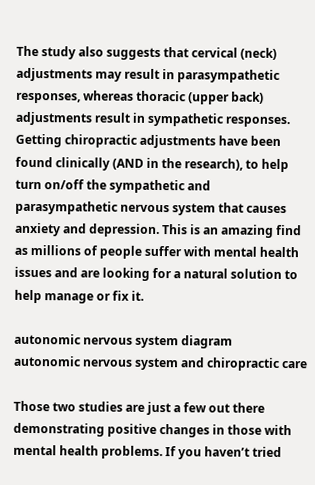The study also suggests that cervical (neck) adjustments may result in parasympathetic responses, whereas thoracic (upper back) adjustments result in sympathetic responses. Getting chiropractic adjustments have been found clinically (AND in the research), to help turn on/off the sympathetic and parasympathetic nervous system that causes anxiety and depression. This is an amazing find as millions of people suffer with mental health issues and are looking for a natural solution to help manage or fix it.

autonomic nervous system diagram
autonomic nervous system and chiropractic care

Those two studies are just a few out there demonstrating positive changes in those with mental health problems. If you haven’t tried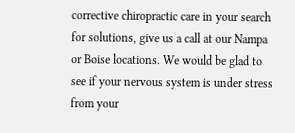corrective chiropractic care in your search for solutions, give us a call at our Nampa or Boise locations. We would be glad to see if your nervous system is under stress from your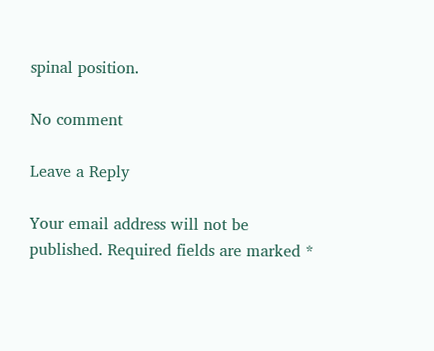spinal position.

No comment

Leave a Reply

Your email address will not be published. Required fields are marked *